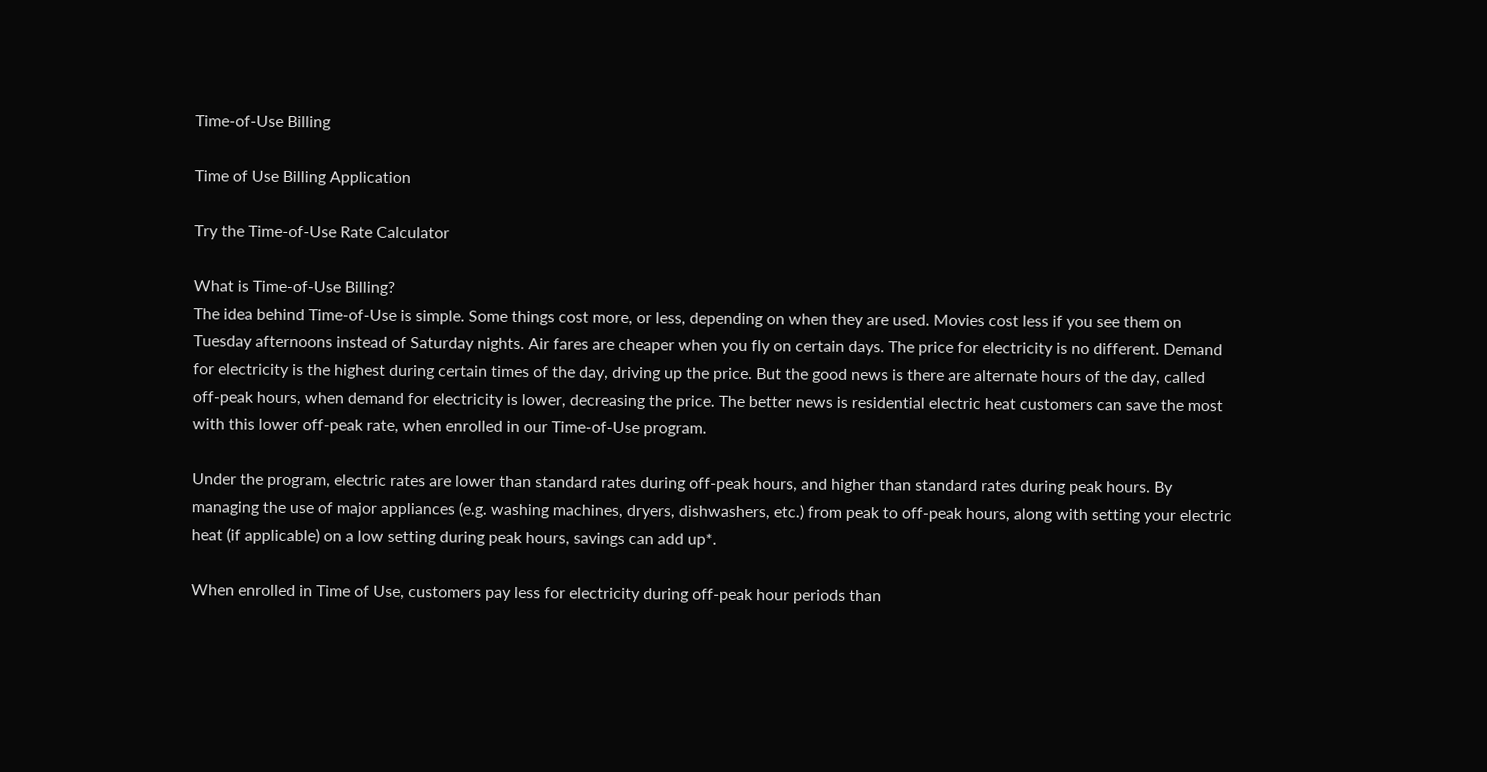Time-of-Use Billing

Time of Use Billing Application

Try the Time-of-Use Rate Calculator

What is Time-of-Use Billing?
The idea behind Time-of-Use is simple. Some things cost more, or less, depending on when they are used. Movies cost less if you see them on Tuesday afternoons instead of Saturday nights. Air fares are cheaper when you fly on certain days. The price for electricity is no different. Demand for electricity is the highest during certain times of the day, driving up the price. But the good news is there are alternate hours of the day, called off-peak hours, when demand for electricity is lower, decreasing the price. The better news is residential electric heat customers can save the most with this lower off-peak rate, when enrolled in our Time-of-Use program.

Under the program, electric rates are lower than standard rates during off-peak hours, and higher than standard rates during peak hours. By managing the use of major appliances (e.g. washing machines, dryers, dishwashers, etc.) from peak to off-peak hours, along with setting your electric heat (if applicable) on a low setting during peak hours, savings can add up*.

When enrolled in Time of Use, customers pay less for electricity during off-peak hour periods than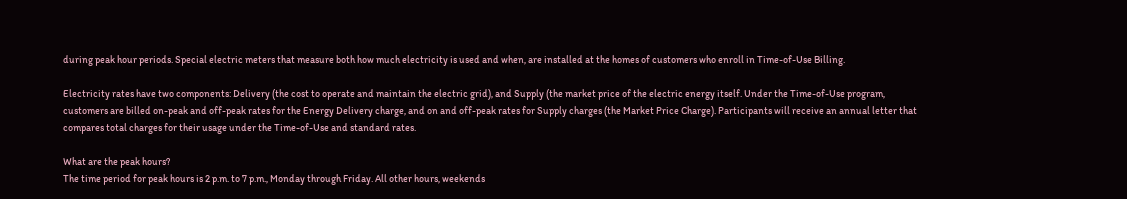during peak hour periods. Special electric meters that measure both how much electricity is used and when, are installed at the homes of customers who enroll in Time-of-Use Billing.

Electricity rates have two components: Delivery (the cost to operate and maintain the electric grid), and Supply (the market price of the electric energy itself. Under the Time-of-Use program, customers are billed on-peak and off-peak rates for the Energy Delivery charge, and on and off-peak rates for Supply charges (the Market Price Charge). Participants will receive an annual letter that compares total charges for their usage under the Time-of-Use and standard rates.

What are the peak hours?
The time period for peak hours is 2 p.m. to 7 p.m., Monday through Friday. All other hours, weekends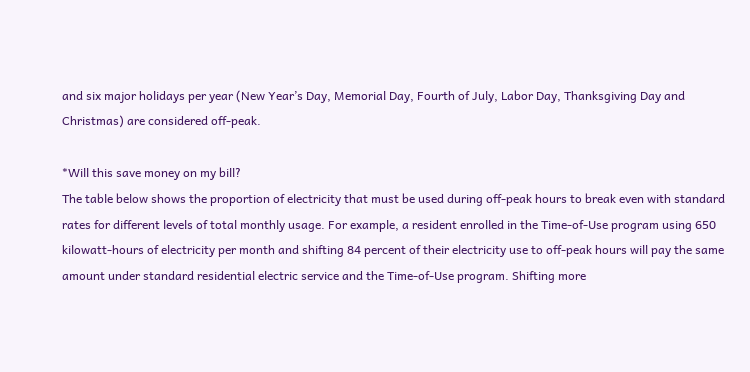and six major holidays per year (New Year’s Day, Memorial Day, Fourth of July, Labor Day, Thanksgiving Day and Christmas) are considered off-peak.

*Will this save money on my bill?
The table below shows the proportion of electricity that must be used during off-peak hours to break even with standard rates for different levels of total monthly usage. For example, a resident enrolled in the Time-of-Use program using 650 kilowatt-hours of electricity per month and shifting 84 percent of their electricity use to off-peak hours will pay the same amount under standard residential electric service and the Time-of-Use program. Shifting more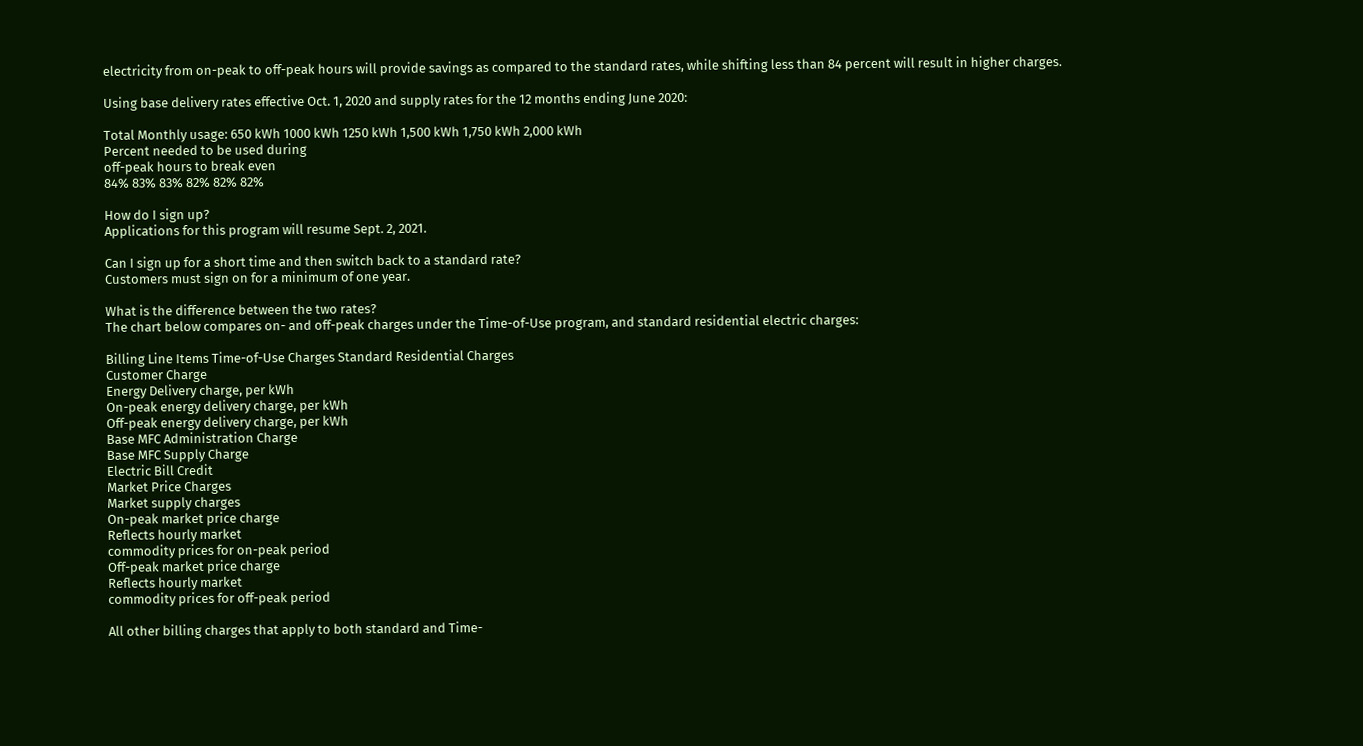electricity from on-peak to off-peak hours will provide savings as compared to the standard rates, while shifting less than 84 percent will result in higher charges.

Using base delivery rates effective Oct. 1, 2020 and supply rates for the 12 months ending June 2020:

Total Monthly usage: 650 kWh 1000 kWh 1250 kWh 1,500 kWh 1,750 kWh 2,000 kWh
Percent needed to be used during
off-peak hours to break even
84% 83% 83% 82% 82% 82%

How do I sign up?
Applications for this program will resume Sept. 2, 2021.

Can I sign up for a short time and then switch back to a standard rate?
Customers must sign on for a minimum of one year.

What is the difference between the two rates?
The chart below compares on- and off-peak charges under the Time-of-Use program, and standard residential electric charges:

Billing Line Items Time-of-Use Charges Standard Residential Charges
Customer Charge
Energy Delivery charge, per kWh
On-peak energy delivery charge, per kWh
Off-peak energy delivery charge, per kWh
Base MFC Administration Charge
Base MFC Supply Charge
Electric Bill Credit
Market Price Charges
Market supply charges
On-peak market price charge
Reflects hourly market
commodity prices for on-peak period
Off-peak market price charge
Reflects hourly market
commodity prices for off-peak period

All other billing charges that apply to both standard and Time-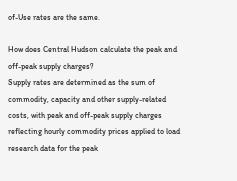of-Use rates are the same.

How does Central Hudson calculate the peak and off-peak supply charges?
Supply rates are determined as the sum of commodity, capacity and other supply-related costs, with peak and off-peak supply charges reflecting hourly commodity prices applied to load research data for the peak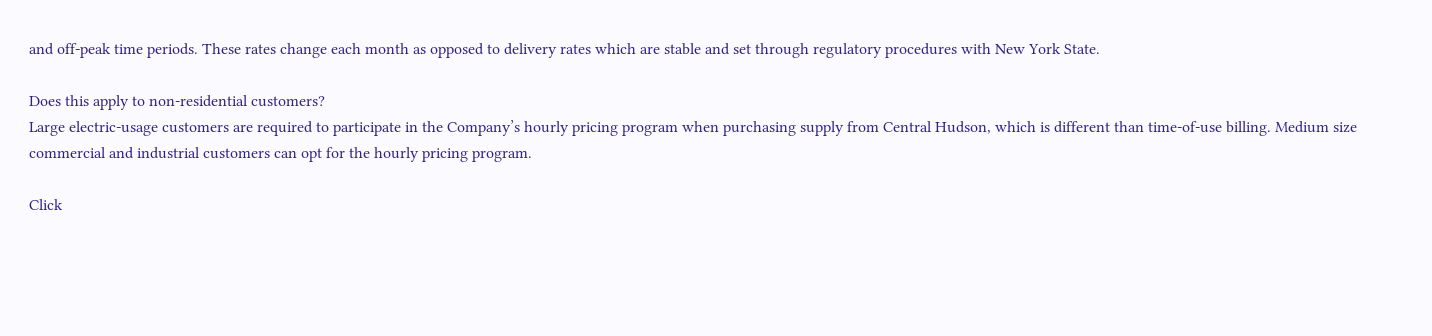and off-peak time periods. These rates change each month as opposed to delivery rates which are stable and set through regulatory procedures with New York State.

Does this apply to non-residential customers?
Large electric-usage customers are required to participate in the Company’s hourly pricing program when purchasing supply from Central Hudson, which is different than time-of-use billing. Medium size commercial and industrial customers can opt for the hourly pricing program.

Click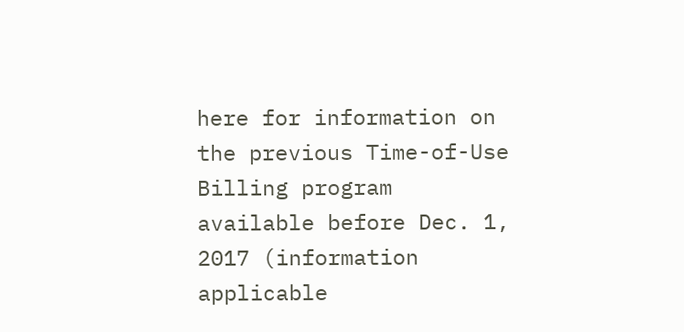here for information on the previous Time-of-Use Billing program available before Dec. 1, 2017 (information applicable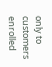only to customers enrolled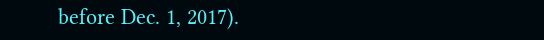before Dec. 1, 2017).